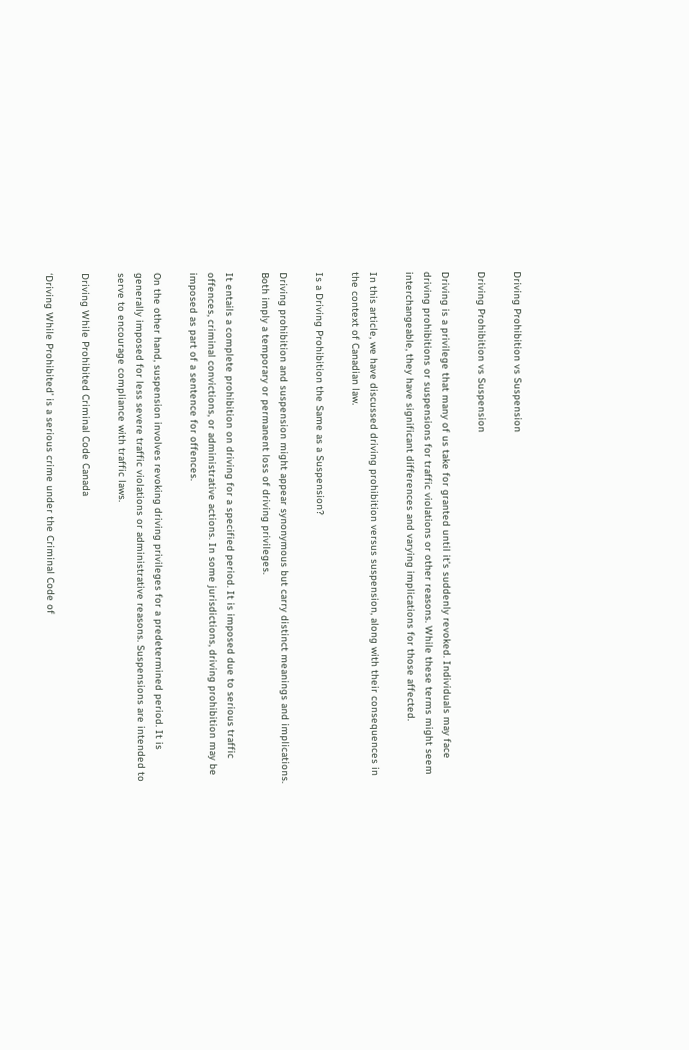Driving Prohibition vs Suspension

Driving Prohibition vs Suspension

Driving is a privilege that many of us take for granted until it’s suddenly revoked. Individuals may face driving prohibitions or suspensions for traffic violations or other reasons. While these terms might seem interchangeable, they have significant differences and varying implications for those affected.

In this article, we have discussed driving prohibition versus suspension, along with their consequences in the context of Canadian law.

Is a Driving Prohibition the Same as a Suspension?

Driving prohibition and suspension might appear synonymous but carry distinct meanings and implications. Both imply a temporary or permanent loss of driving privileges.

It entails a complete prohibition on driving for a specified period. It is imposed due to serious traffic offences, criminal convictions, or administrative actions. In some jurisdictions, driving prohibition may be imposed as part of a sentence for offences.

On the other hand, suspension involves revoking driving privileges for a predetermined period. It is generally imposed for less severe traffic violations or administrative reasons. Suspensions are intended to serve to encourage compliance with traffic laws.

Driving While Prohibited Criminal Code Canada

‘Driving While Prohibited’ is a serious crime under the Criminal Code of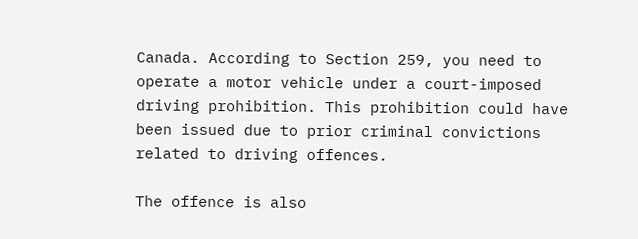Canada. According to Section 259, you need to operate a motor vehicle under a court-imposed driving prohibition. This prohibition could have been issued due to prior criminal convictions related to driving offences.

The offence is also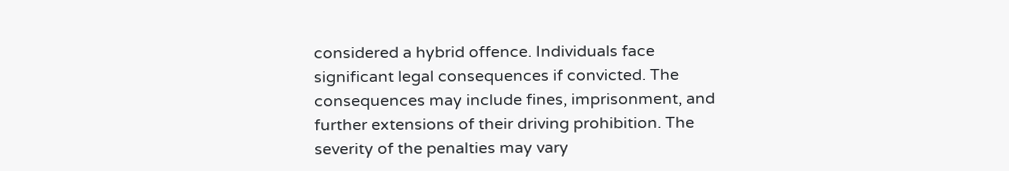considered a hybrid offence. Individuals face significant legal consequences if convicted. The consequences may include fines, imprisonment, and further extensions of their driving prohibition. The severity of the penalties may vary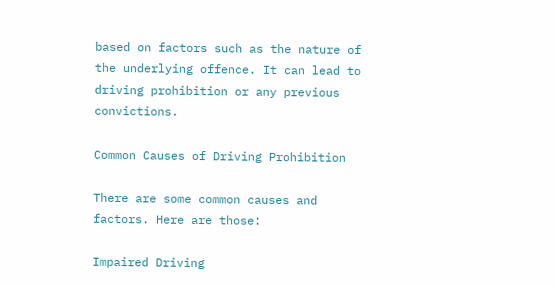based on factors such as the nature of the underlying offence. It can lead to driving prohibition or any previous convictions.

Common Causes of Driving Prohibition

There are some common causes and factors. Here are those:

Impaired Driving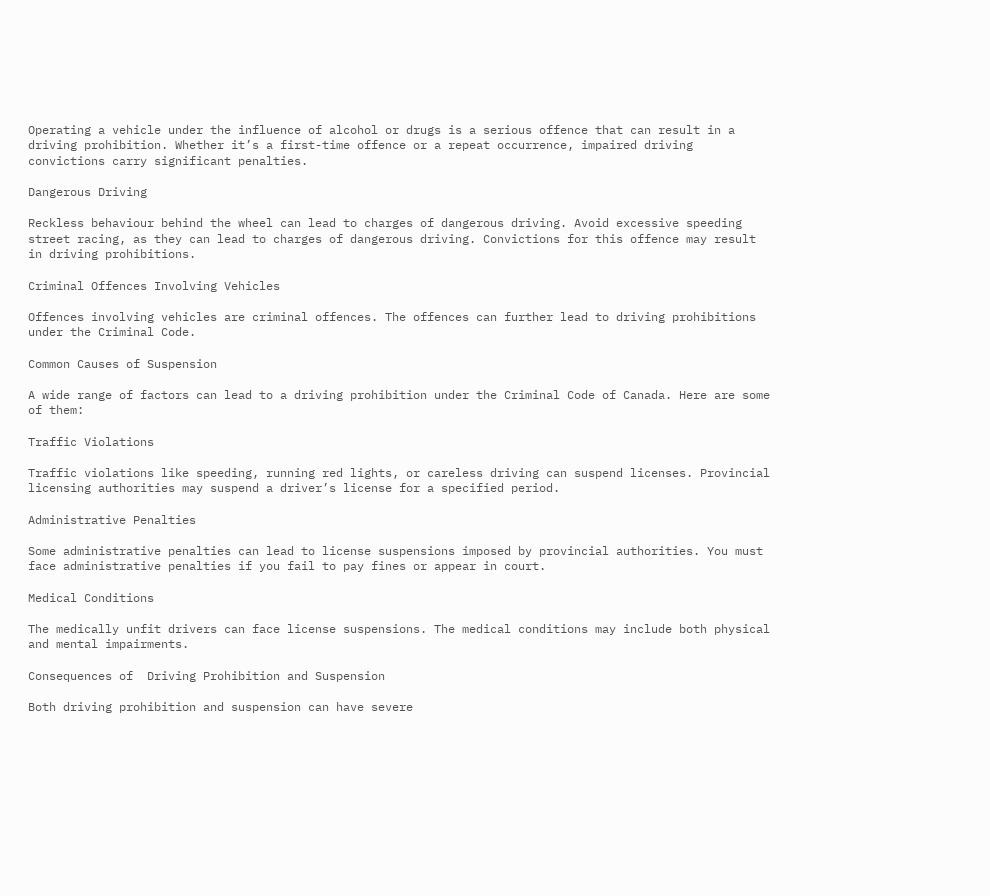Operating a vehicle under the influence of alcohol or drugs is a serious offence that can result in a driving prohibition. Whether it’s a first-time offence or a repeat occurrence, impaired driving convictions carry significant penalties.

Dangerous Driving

Reckless behaviour behind the wheel can lead to charges of dangerous driving. Avoid excessive speeding street racing, as they can lead to charges of dangerous driving. Convictions for this offence may result in driving prohibitions.

Criminal Offences Involving Vehicles

Offences involving vehicles are criminal offences. The offences can further lead to driving prohibitions under the Criminal Code.

Common Causes of Suspension

A wide range of factors can lead to a driving prohibition under the Criminal Code of Canada. Here are some of them:

Traffic Violations

Traffic violations like speeding, running red lights, or careless driving can suspend licenses. Provincial licensing authorities may suspend a driver’s license for a specified period.

Administrative Penalties

Some administrative penalties can lead to license suspensions imposed by provincial authorities. You must face administrative penalties if you fail to pay fines or appear in court.

Medical Conditions

The medically unfit drivers can face license suspensions. The medical conditions may include both physical and mental impairments.

Consequences of  Driving Prohibition and Suspension

Both driving prohibition and suspension can have severe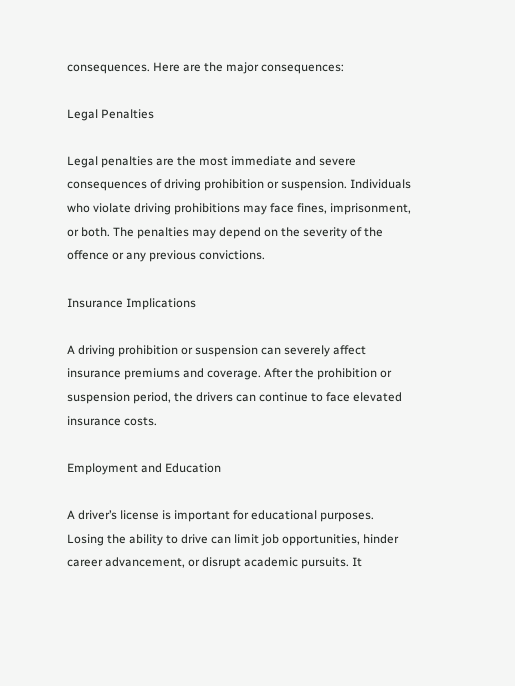consequences. Here are the major consequences:

Legal Penalties

Legal penalties are the most immediate and severe consequences of driving prohibition or suspension. Individuals who violate driving prohibitions may face fines, imprisonment, or both. The penalties may depend on the severity of the offence or any previous convictions.

Insurance Implications

A driving prohibition or suspension can severely affect insurance premiums and coverage. After the prohibition or suspension period, the drivers can continue to face elevated insurance costs.

Employment and Education

A driver’s license is important for educational purposes. Losing the ability to drive can limit job opportunities, hinder career advancement, or disrupt academic pursuits. It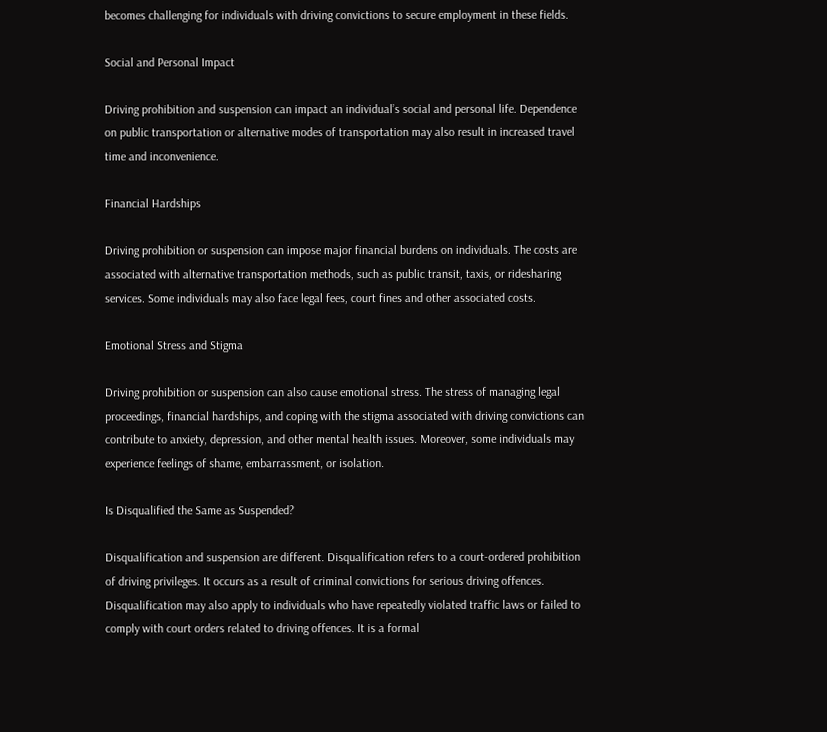becomes challenging for individuals with driving convictions to secure employment in these fields.

Social and Personal Impact

Driving prohibition and suspension can impact an individual’s social and personal life. Dependence on public transportation or alternative modes of transportation may also result in increased travel time and inconvenience.

Financial Hardships

Driving prohibition or suspension can impose major financial burdens on individuals. The costs are associated with alternative transportation methods, such as public transit, taxis, or ridesharing services. Some individuals may also face legal fees, court fines and other associated costs.

Emotional Stress and Stigma

Driving prohibition or suspension can also cause emotional stress. The stress of managing legal proceedings, financial hardships, and coping with the stigma associated with driving convictions can contribute to anxiety, depression, and other mental health issues. Moreover, some individuals may experience feelings of shame, embarrassment, or isolation.

Is Disqualified the Same as Suspended?

Disqualification and suspension are different. Disqualification refers to a court-ordered prohibition of driving privileges. It occurs as a result of criminal convictions for serious driving offences. Disqualification may also apply to individuals who have repeatedly violated traffic laws or failed to comply with court orders related to driving offences. It is a formal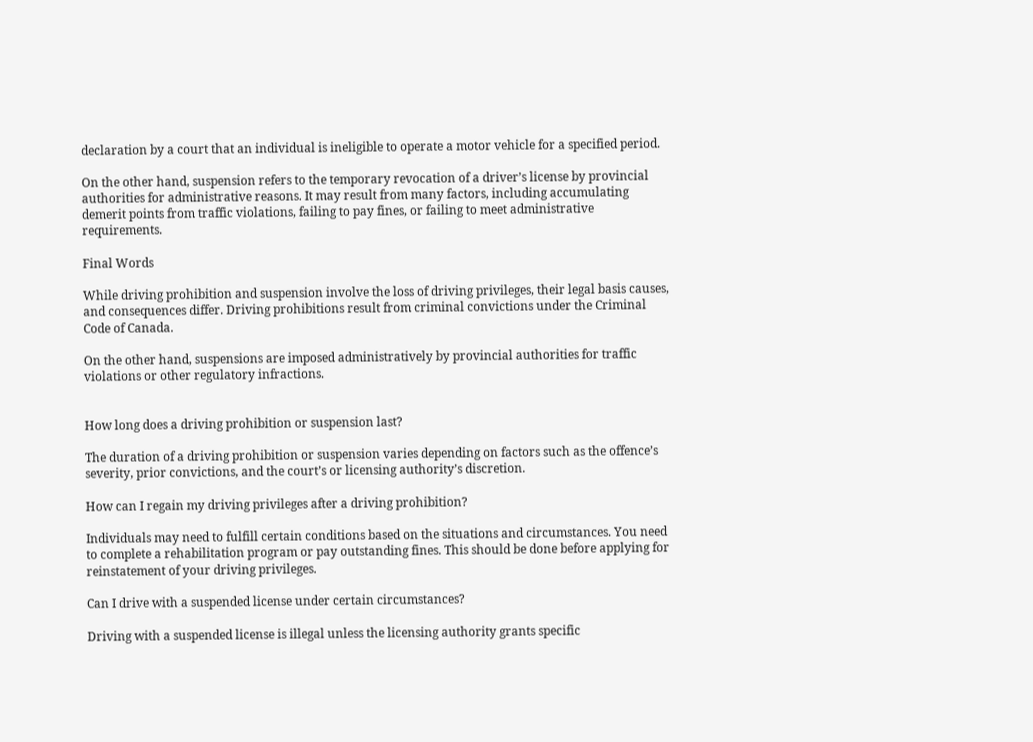declaration by a court that an individual is ineligible to operate a motor vehicle for a specified period.

On the other hand, suspension refers to the temporary revocation of a driver’s license by provincial authorities for administrative reasons. It may result from many factors, including accumulating demerit points from traffic violations, failing to pay fines, or failing to meet administrative requirements.

Final Words

While driving prohibition and suspension involve the loss of driving privileges, their legal basis causes, and consequences differ. Driving prohibitions result from criminal convictions under the Criminal Code of Canada.

On the other hand, suspensions are imposed administratively by provincial authorities for traffic violations or other regulatory infractions.


How long does a driving prohibition or suspension last?

The duration of a driving prohibition or suspension varies depending on factors such as the offence’s severity, prior convictions, and the court’s or licensing authority’s discretion.

How can I regain my driving privileges after a driving prohibition?

Individuals may need to fulfill certain conditions based on the situations and circumstances. You need to complete a rehabilitation program or pay outstanding fines. This should be done before applying for reinstatement of your driving privileges.

Can I drive with a suspended license under certain circumstances?

Driving with a suspended license is illegal unless the licensing authority grants specific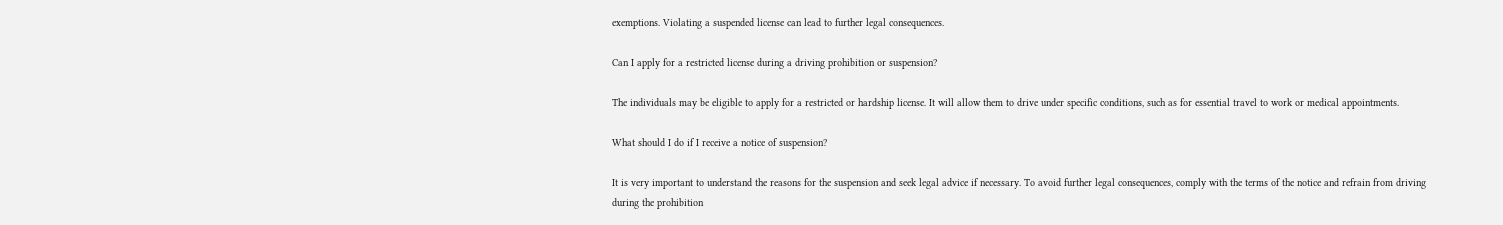exemptions. Violating a suspended license can lead to further legal consequences.

Can I apply for a restricted license during a driving prohibition or suspension?

The individuals may be eligible to apply for a restricted or hardship license. It will allow them to drive under specific conditions, such as for essential travel to work or medical appointments.

What should I do if I receive a notice of suspension?

It is very important to understand the reasons for the suspension and seek legal advice if necessary. To avoid further legal consequences, comply with the terms of the notice and refrain from driving during the prohibition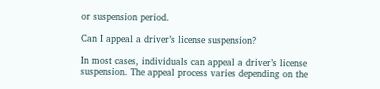or suspension period.

Can I appeal a driver’s license suspension?

In most cases, individuals can appeal a driver’s license suspension. The appeal process varies depending on the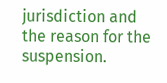jurisdiction and the reason for the suspension.